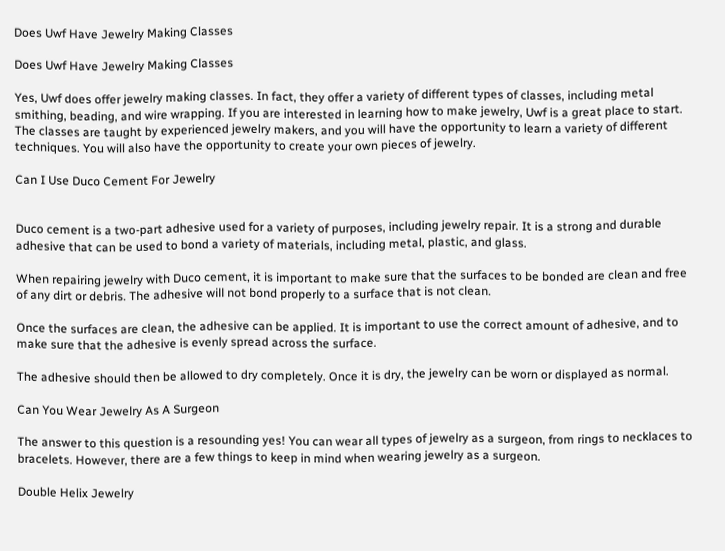Does Uwf Have Jewelry Making Classes

Does Uwf Have Jewelry Making Classes

Yes, Uwf does offer jewelry making classes. In fact, they offer a variety of different types of classes, including metal smithing, beading, and wire wrapping. If you are interested in learning how to make jewelry, Uwf is a great place to start. The classes are taught by experienced jewelry makers, and you will have the opportunity to learn a variety of different techniques. You will also have the opportunity to create your own pieces of jewelry.

Can I Use Duco Cement For Jewelry


Duco cement is a two-part adhesive used for a variety of purposes, including jewelry repair. It is a strong and durable adhesive that can be used to bond a variety of materials, including metal, plastic, and glass.

When repairing jewelry with Duco cement, it is important to make sure that the surfaces to be bonded are clean and free of any dirt or debris. The adhesive will not bond properly to a surface that is not clean.

Once the surfaces are clean, the adhesive can be applied. It is important to use the correct amount of adhesive, and to make sure that the adhesive is evenly spread across the surface.

The adhesive should then be allowed to dry completely. Once it is dry, the jewelry can be worn or displayed as normal.

Can You Wear Jewelry As A Surgeon

The answer to this question is a resounding yes! You can wear all types of jewelry as a surgeon, from rings to necklaces to bracelets. However, there are a few things to keep in mind when wearing jewelry as a surgeon.

Double Helix Jewelry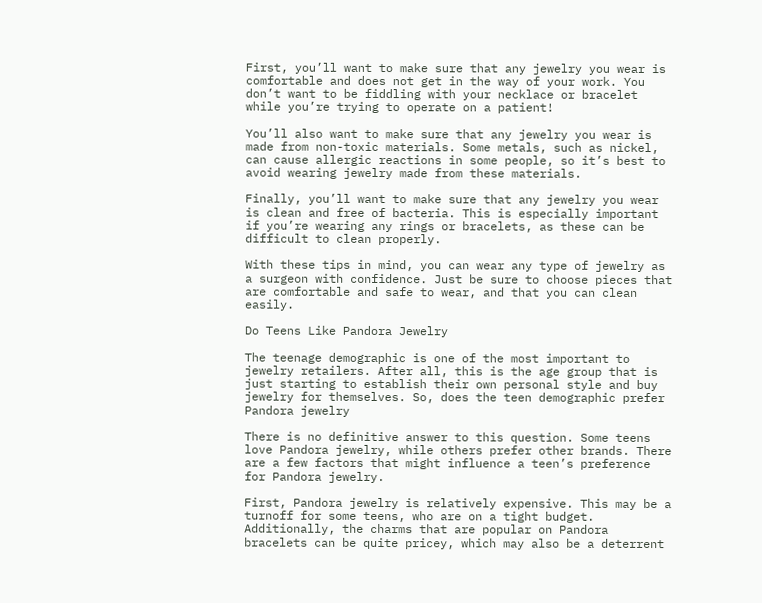First, you’ll want to make sure that any jewelry you wear is comfortable and does not get in the way of your work. You don’t want to be fiddling with your necklace or bracelet while you’re trying to operate on a patient!

You’ll also want to make sure that any jewelry you wear is made from non-toxic materials. Some metals, such as nickel, can cause allergic reactions in some people, so it’s best to avoid wearing jewelry made from these materials.

Finally, you’ll want to make sure that any jewelry you wear is clean and free of bacteria. This is especially important if you’re wearing any rings or bracelets, as these can be difficult to clean properly.

With these tips in mind, you can wear any type of jewelry as a surgeon with confidence. Just be sure to choose pieces that are comfortable and safe to wear, and that you can clean easily.

Do Teens Like Pandora Jewelry

The teenage demographic is one of the most important to jewelry retailers. After all, this is the age group that is just starting to establish their own personal style and buy jewelry for themselves. So, does the teen demographic prefer Pandora jewelry

There is no definitive answer to this question. Some teens love Pandora jewelry, while others prefer other brands. There are a few factors that might influence a teen’s preference for Pandora jewelry.

First, Pandora jewelry is relatively expensive. This may be a turnoff for some teens, who are on a tight budget. Additionally, the charms that are popular on Pandora bracelets can be quite pricey, which may also be a deterrent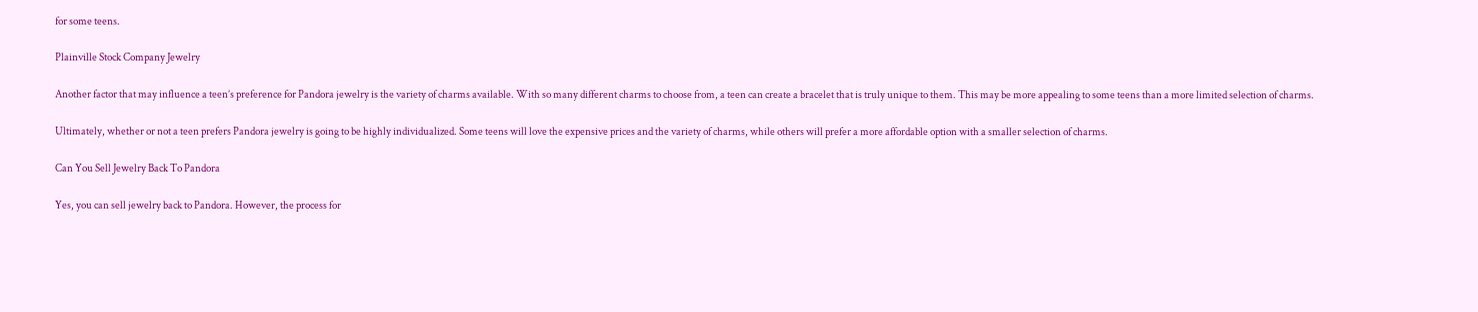for some teens.

Plainville Stock Company Jewelry

Another factor that may influence a teen’s preference for Pandora jewelry is the variety of charms available. With so many different charms to choose from, a teen can create a bracelet that is truly unique to them. This may be more appealing to some teens than a more limited selection of charms.

Ultimately, whether or not a teen prefers Pandora jewelry is going to be highly individualized. Some teens will love the expensive prices and the variety of charms, while others will prefer a more affordable option with a smaller selection of charms.

Can You Sell Jewelry Back To Pandora

Yes, you can sell jewelry back to Pandora. However, the process for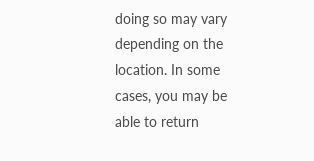doing so may vary depending on the location. In some cases, you may be able to return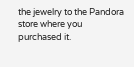the jewelry to the Pandora store where you purchased it.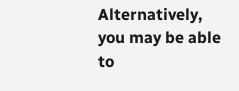Alternatively, you may be able to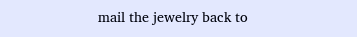mail the jewelry back to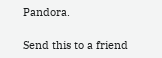Pandora.

Send this to a friend